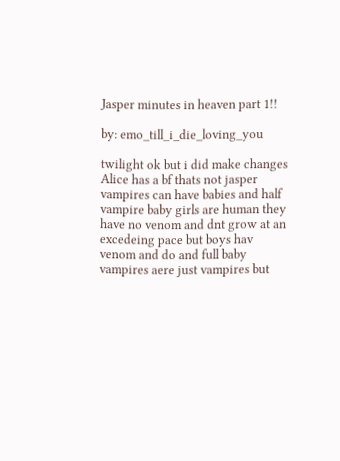Jasper minutes in heaven part 1!!

by: emo_till_i_die_loving_you

twilight ok but i did make changes Alice has a bf thats not jasper vampires can have babies and half vampire baby girls are human they have no venom and dnt grow at an excedeing pace but boys hav venom and do and full baby vampires aere just vampires but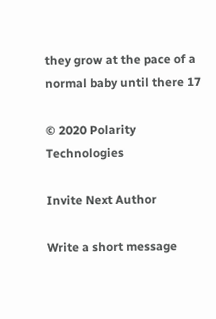they grow at the pace of a normal baby until there 17

© 2020 Polarity Technologies

Invite Next Author

Write a short message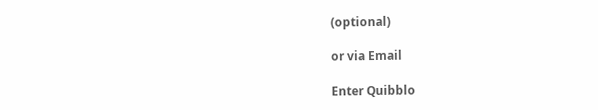(optional)

or via Email

Enter Quibblo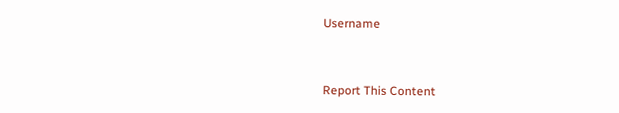Username


Report This Content